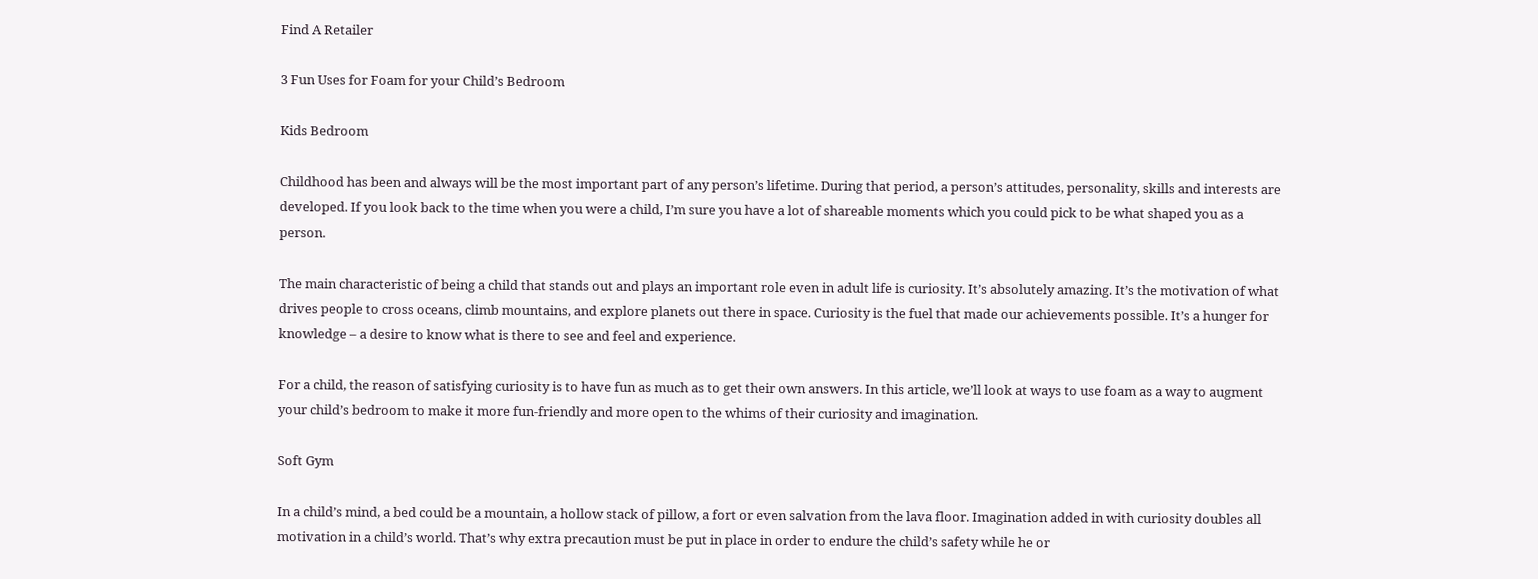Find A Retailer

3 Fun Uses for Foam for your Child’s Bedroom

Kids Bedroom

Childhood has been and always will be the most important part of any person’s lifetime. During that period, a person’s attitudes, personality, skills and interests are developed. If you look back to the time when you were a child, I’m sure you have a lot of shareable moments which you could pick to be what shaped you as a person.

The main characteristic of being a child that stands out and plays an important role even in adult life is curiosity. It’s absolutely amazing. It’s the motivation of what drives people to cross oceans, climb mountains, and explore planets out there in space. Curiosity is the fuel that made our achievements possible. It’s a hunger for knowledge – a desire to know what is there to see and feel and experience.

For a child, the reason of satisfying curiosity is to have fun as much as to get their own answers. In this article, we’ll look at ways to use foam as a way to augment your child’s bedroom to make it more fun-friendly and more open to the whims of their curiosity and imagination.

Soft Gym

In a child’s mind, a bed could be a mountain, a hollow stack of pillow, a fort or even salvation from the lava floor. Imagination added in with curiosity doubles all motivation in a child’s world. That’s why extra precaution must be put in place in order to endure the child’s safety while he or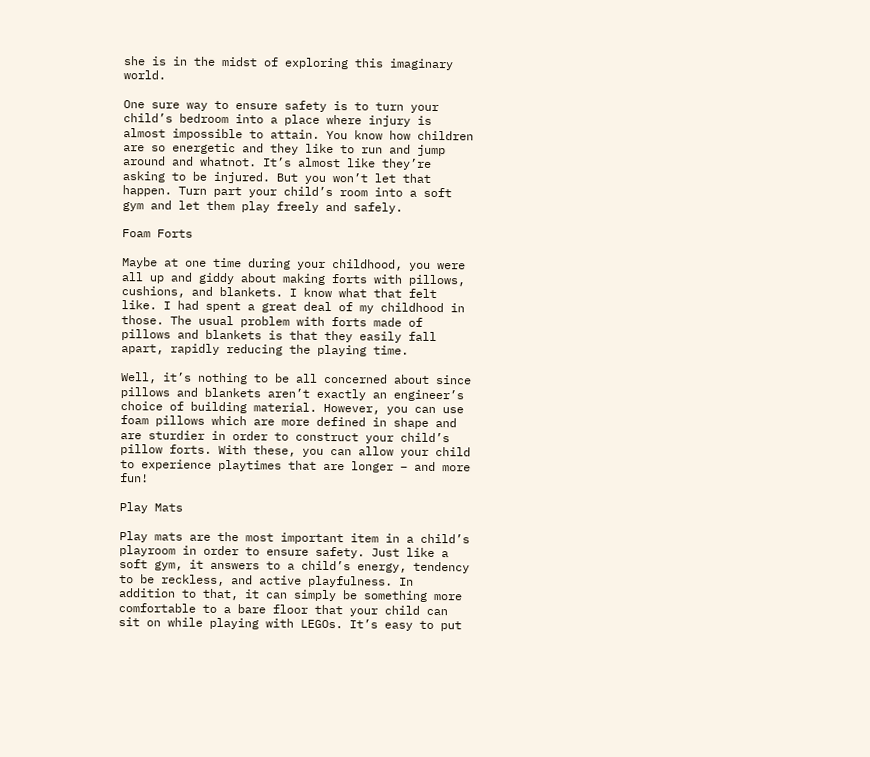she is in the midst of exploring this imaginary world.

One sure way to ensure safety is to turn your child’s bedroom into a place where injury is almost impossible to attain. You know how children are so energetic and they like to run and jump around and whatnot. It’s almost like they’re asking to be injured. But you won’t let that happen. Turn part your child’s room into a soft gym and let them play freely and safely.

Foam Forts

Maybe at one time during your childhood, you were all up and giddy about making forts with pillows, cushions, and blankets. I know what that felt like. I had spent a great deal of my childhood in those. The usual problem with forts made of pillows and blankets is that they easily fall apart, rapidly reducing the playing time.

Well, it’s nothing to be all concerned about since pillows and blankets aren’t exactly an engineer’s choice of building material. However, you can use foam pillows which are more defined in shape and are sturdier in order to construct your child’s pillow forts. With these, you can allow your child to experience playtimes that are longer – and more fun!

Play Mats

Play mats are the most important item in a child’s playroom in order to ensure safety. Just like a soft gym, it answers to a child’s energy, tendency to be reckless, and active playfulness. In addition to that, it can simply be something more comfortable to a bare floor that your child can sit on while playing with LEGOs. It’s easy to put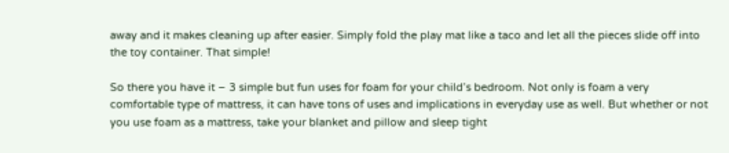away and it makes cleaning up after easier. Simply fold the play mat like a taco and let all the pieces slide off into the toy container. That simple!

So there you have it – 3 simple but fun uses for foam for your child’s bedroom. Not only is foam a very comfortable type of mattress, it can have tons of uses and implications in everyday use as well. But whether or not you use foam as a mattress, take your blanket and pillow and sleep tight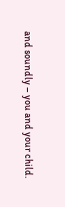and soundly – you and your child.